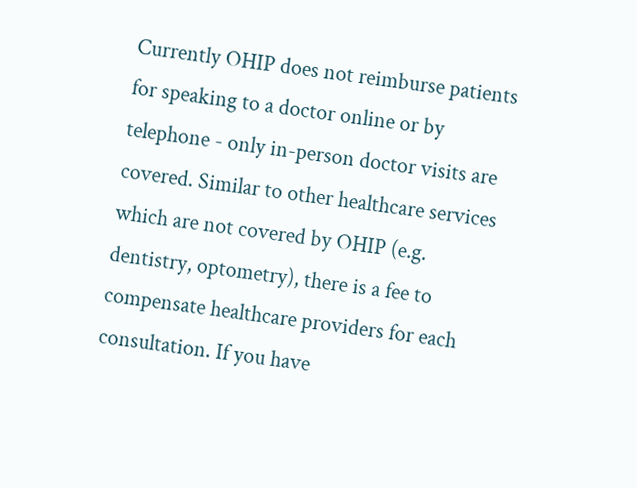Currently OHIP does not reimburse patients for speaking to a doctor online or by telephone - only in-person doctor visits are covered. Similar to other healthcare services which are not covered by OHIP (e.g. dentistry, optometry), there is a fee to compensate healthcare providers for each consultation. If you have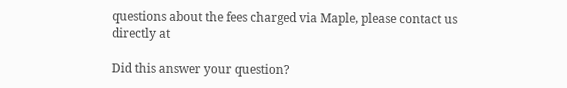questions about the fees charged via Maple, please contact us directly at

Did this answer your question?